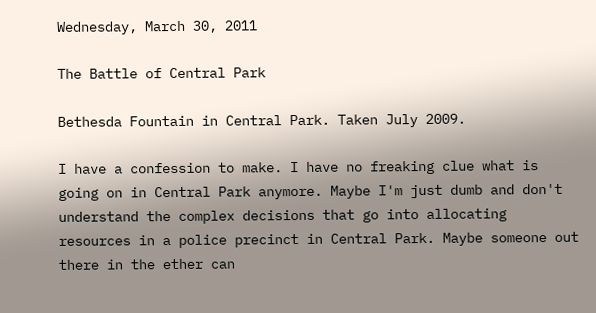Wednesday, March 30, 2011

The Battle of Central Park

Bethesda Fountain in Central Park. Taken July 2009.

I have a confession to make. I have no freaking clue what is going on in Central Park anymore. Maybe I'm just dumb and don't understand the complex decisions that go into allocating resources in a police precinct in Central Park. Maybe someone out there in the ether can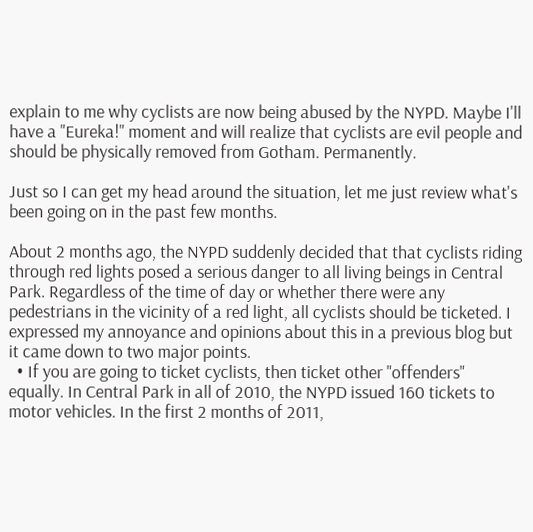explain to me why cyclists are now being abused by the NYPD. Maybe I'll have a "Eureka!" moment and will realize that cyclists are evil people and should be physically removed from Gotham. Permanently.

Just so I can get my head around the situation, let me just review what's been going on in the past few months.

About 2 months ago, the NYPD suddenly decided that that cyclists riding through red lights posed a serious danger to all living beings in Central Park. Regardless of the time of day or whether there were any pedestrians in the vicinity of a red light, all cyclists should be ticketed. I expressed my annoyance and opinions about this in a previous blog but it came down to two major points.
  • If you are going to ticket cyclists, then ticket other "offenders" equally. In Central Park in all of 2010, the NYPD issued 160 tickets to motor vehicles. In the first 2 months of 2011,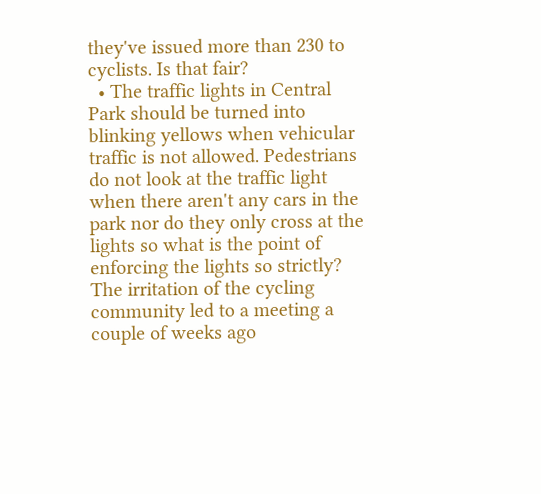they've issued more than 230 to cyclists. Is that fair?
  • The traffic lights in Central Park should be turned into blinking yellows when vehicular traffic is not allowed. Pedestrians do not look at the traffic light when there aren't any cars in the park nor do they only cross at the lights so what is the point of enforcing the lights so strictly?
The irritation of the cycling community led to a meeting a couple of weeks ago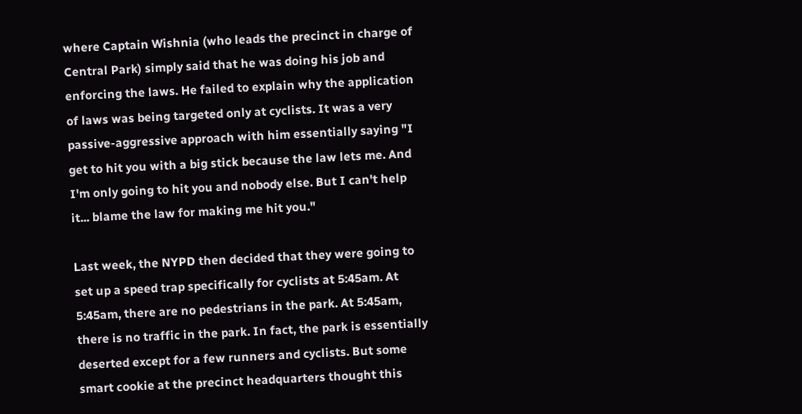where Captain Wishnia (who leads the precinct in charge of Central Park) simply said that he was doing his job and enforcing the laws. He failed to explain why the application of laws was being targeted only at cyclists. It was a very passive-aggressive approach with him essentially saying "I get to hit you with a big stick because the law lets me. And I'm only going to hit you and nobody else. But I can't help it... blame the law for making me hit you."

Last week, the NYPD then decided that they were going to set up a speed trap specifically for cyclists at 5:45am. At 5:45am, there are no pedestrians in the park. At 5:45am, there is no traffic in the park. In fact, the park is essentially deserted except for a few runners and cyclists. But some smart cookie at the precinct headquarters thought this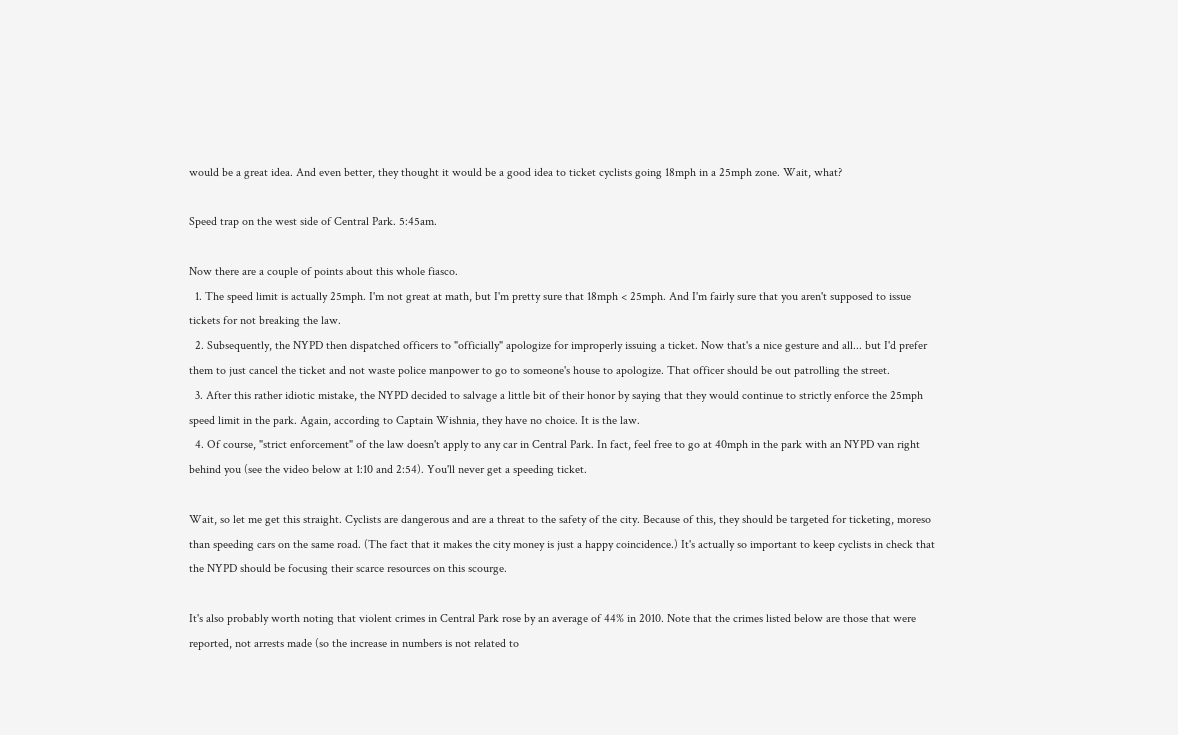would be a great idea. And even better, they thought it would be a good idea to ticket cyclists going 18mph in a 25mph zone. Wait, what?

Speed trap on the west side of Central Park. 5:45am.

Now there are a couple of points about this whole fiasco.
  1. The speed limit is actually 25mph. I'm not great at math, but I'm pretty sure that 18mph < 25mph. And I'm fairly sure that you aren't supposed to issue tickets for not breaking the law.
  2. Subsequently, the NYPD then dispatched officers to "officially" apologize for improperly issuing a ticket. Now that's a nice gesture and all... but I'd prefer them to just cancel the ticket and not waste police manpower to go to someone's house to apologize. That officer should be out patrolling the street.
  3. After this rather idiotic mistake, the NYPD decided to salvage a little bit of their honor by saying that they would continue to strictly enforce the 25mph speed limit in the park. Again, according to Captain Wishnia, they have no choice. It is the law.
  4. Of course, "strict enforcement" of the law doesn't apply to any car in Central Park. In fact, feel free to go at 40mph in the park with an NYPD van right behind you (see the video below at 1:10 and 2:54). You'll never get a speeding ticket.

Wait, so let me get this straight. Cyclists are dangerous and are a threat to the safety of the city. Because of this, they should be targeted for ticketing, moreso than speeding cars on the same road. (The fact that it makes the city money is just a happy coincidence.) It's actually so important to keep cyclists in check that the NYPD should be focusing their scarce resources on this scourge.

It's also probably worth noting that violent crimes in Central Park rose by an average of 44% in 2010. Note that the crimes listed below are those that were reported, not arrests made (so the increase in numbers is not related to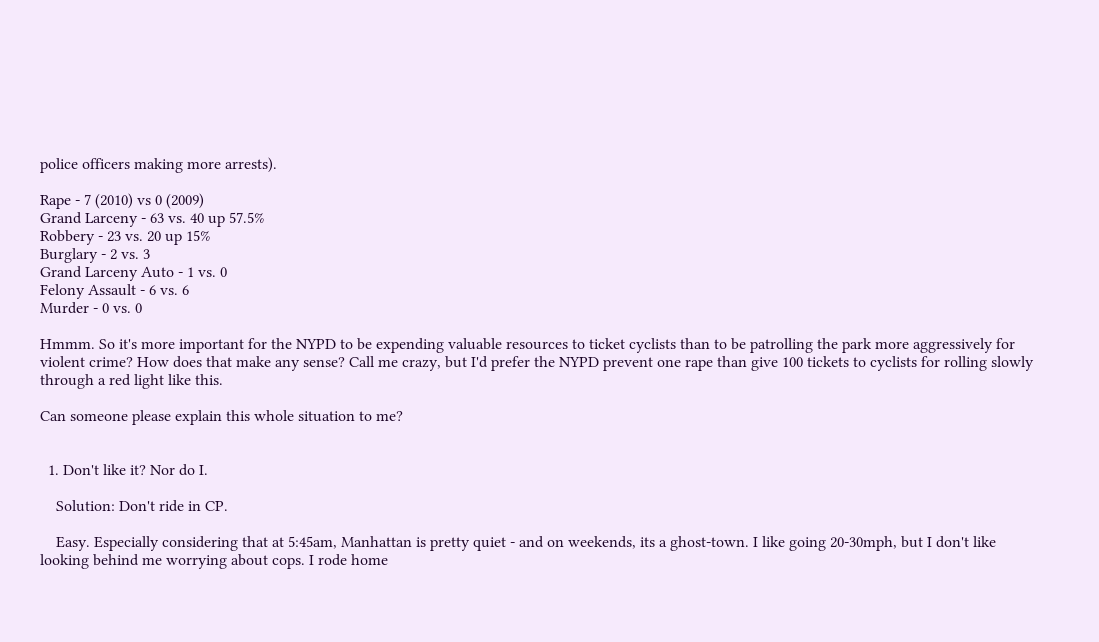police officers making more arrests).

Rape - 7 (2010) vs 0 (2009)
Grand Larceny - 63 vs. 40 up 57.5%
Robbery - 23 vs. 20 up 15%
Burglary - 2 vs. 3
Grand Larceny Auto - 1 vs. 0
Felony Assault - 6 vs. 6
Murder - 0 vs. 0

Hmmm. So it's more important for the NYPD to be expending valuable resources to ticket cyclists than to be patrolling the park more aggressively for violent crime? How does that make any sense? Call me crazy, but I'd prefer the NYPD prevent one rape than give 100 tickets to cyclists for rolling slowly through a red light like this.

Can someone please explain this whole situation to me?


  1. Don't like it? Nor do I.

    Solution: Don't ride in CP.

    Easy. Especially considering that at 5:45am, Manhattan is pretty quiet - and on weekends, its a ghost-town. I like going 20-30mph, but I don't like looking behind me worrying about cops. I rode home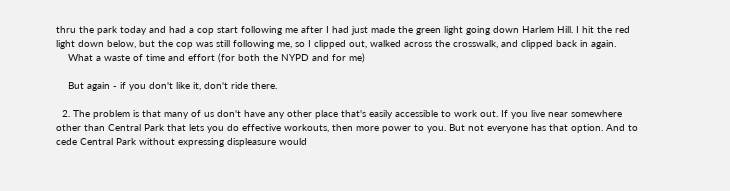thru the park today and had a cop start following me after I had just made the green light going down Harlem Hill. I hit the red light down below, but the cop was still following me, so I clipped out, walked across the crosswalk, and clipped back in again.
    What a waste of time and effort (for both the NYPD and for me)

    But again - if you don't like it, don't ride there.

  2. The problem is that many of us don't have any other place that's easily accessible to work out. If you live near somewhere other than Central Park that lets you do effective workouts, then more power to you. But not everyone has that option. And to cede Central Park without expressing displeasure would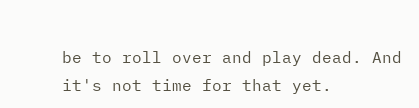be to roll over and play dead. And it's not time for that yet.